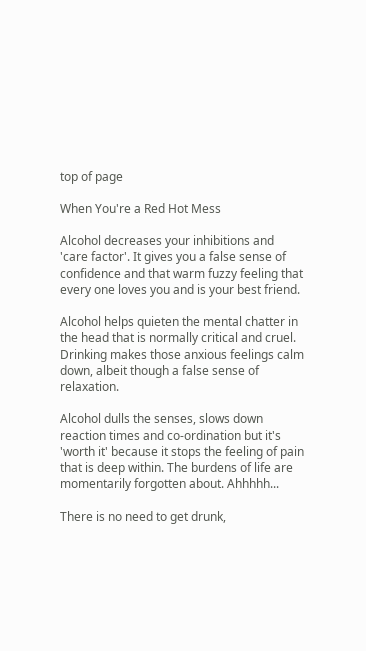top of page

When You're a Red Hot Mess

Alcohol decreases your inhibitions and 'care factor'. It gives you a false sense of confidence and that warm fuzzy feeling that every one loves you and is your best friend.

Alcohol helps quieten the mental chatter in the head that is normally critical and cruel. Drinking makes those anxious feelings calm down, albeit though a false sense of relaxation.

Alcohol dulls the senses, slows down reaction times and co-ordination but it's 'worth it' because it stops the feeling of pain that is deep within. The burdens of life are momentarily forgotten about. Ahhhhh...

There is no need to get drunk,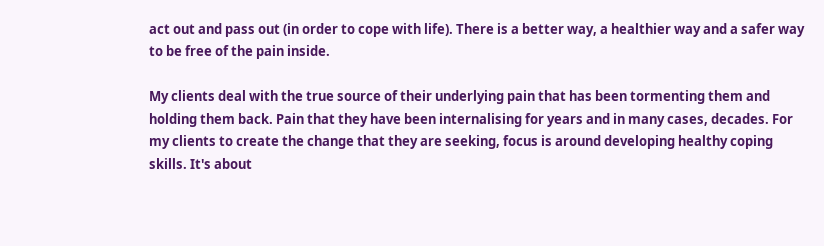act out and pass out (in order to cope with life). There is a better way, a healthier way and a safer way to be free of the pain inside.

My clients deal with the true source of their underlying pain that has been tormenting them and holding them back. Pain that they have been internalising for years and in many cases, decades. For my clients to create the change that they are seeking, focus is around developing healthy coping skills. It's about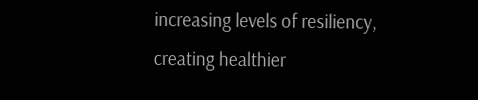increasing levels of resiliency, creating healthier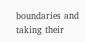boundaries and taking their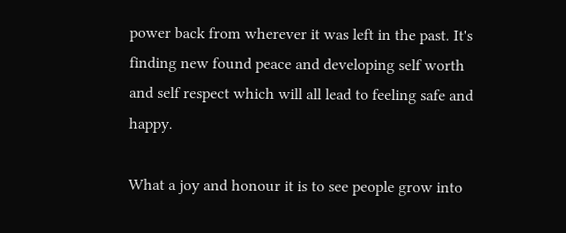power back from wherever it was left in the past. It's finding new found peace and developing self worth and self respect which will all lead to feeling safe and happy.

What a joy and honour it is to see people grow into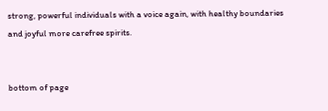strong, powerful individuals with a voice again, with healthy boundaries and joyful more carefree spirits.


bottom of page